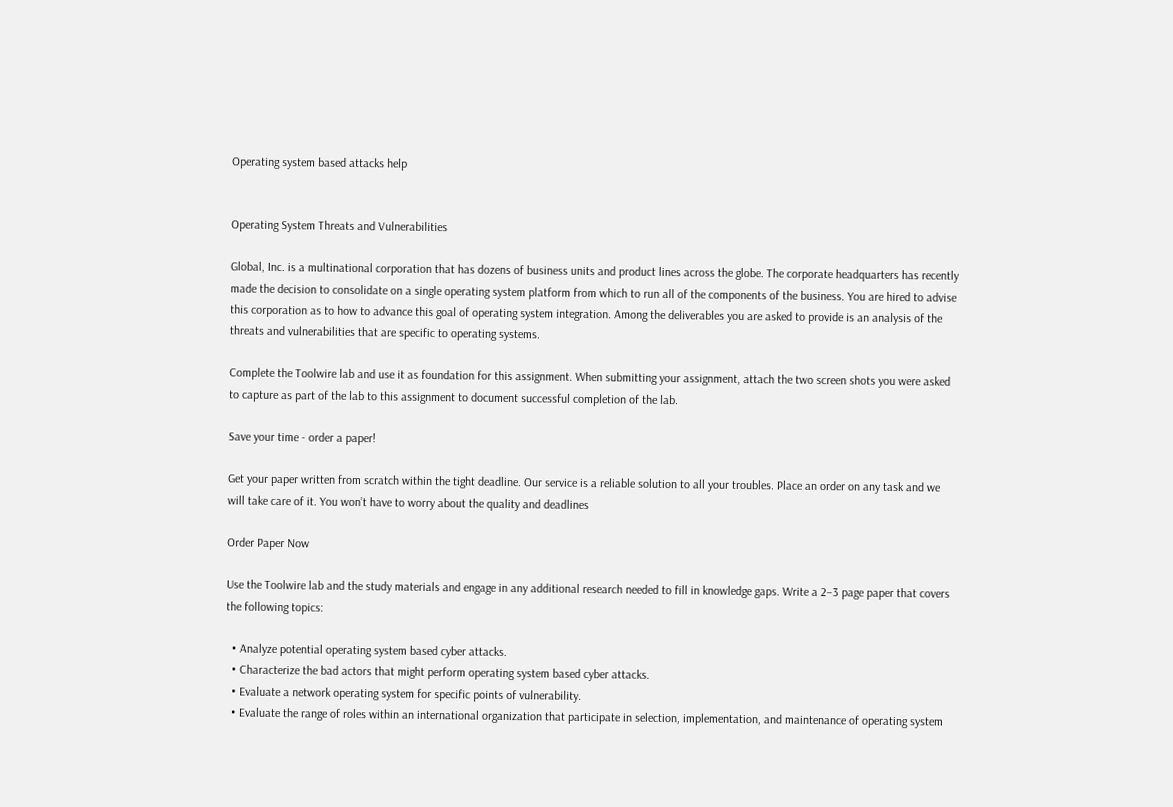Operating system based attacks help


Operating System Threats and Vulnerabilities

Global, Inc. is a multinational corporation that has dozens of business units and product lines across the globe. The corporate headquarters has recently made the decision to consolidate on a single operating system platform from which to run all of the components of the business. You are hired to advise this corporation as to how to advance this goal of operating system integration. Among the deliverables you are asked to provide is an analysis of the threats and vulnerabilities that are specific to operating systems.

Complete the Toolwire lab and use it as foundation for this assignment. When submitting your assignment, attach the two screen shots you were asked to capture as part of the lab to this assignment to document successful completion of the lab.

Save your time - order a paper!

Get your paper written from scratch within the tight deadline. Our service is a reliable solution to all your troubles. Place an order on any task and we will take care of it. You won’t have to worry about the quality and deadlines

Order Paper Now

Use the Toolwire lab and the study materials and engage in any additional research needed to fill in knowledge gaps. Write a 2–3 page paper that covers the following topics:

  • Analyze potential operating system based cyber attacks.
  • Characterize the bad actors that might perform operating system based cyber attacks.
  • Evaluate a network operating system for specific points of vulnerability.
  • Evaluate the range of roles within an international organization that participate in selection, implementation, and maintenance of operating system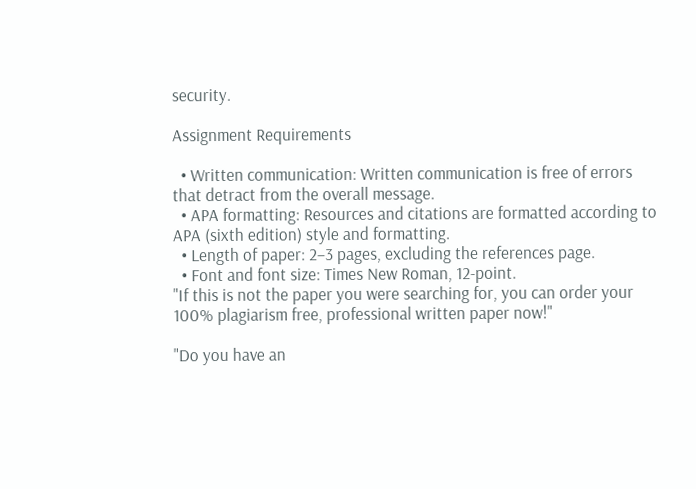security.

Assignment Requirements

  • Written communication: Written communication is free of errors that detract from the overall message.
  • APA formatting: Resources and citations are formatted according to APA (sixth edition) style and formatting.
  • Length of paper: 2–3 pages, excluding the references page.
  • Font and font size: Times New Roman, 12-point.
"If this is not the paper you were searching for, you can order your 100% plagiarism free, professional written paper now!"

"Do you have an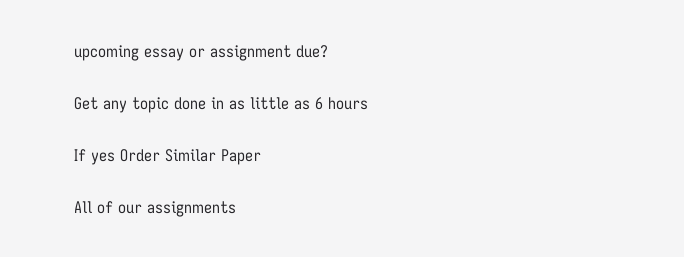upcoming essay or assignment due?

Get any topic done in as little as 6 hours

If yes Order Similar Paper

All of our assignments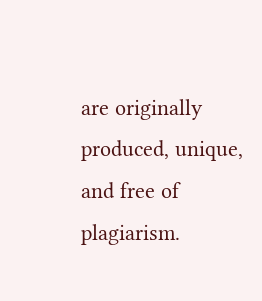are originally produced, unique, and free of plagiarism.